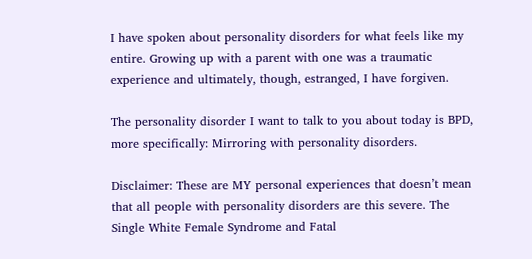I have spoken about personality disorders for what feels like my entire. Growing up with a parent with one was a traumatic experience and ultimately, though, estranged, I have forgiven.

The personality disorder I want to talk to you about today is BPD, more specifically: Mirroring with personality disorders.

Disclaimer: These are MY personal experiences that doesn’t mean that all people with personality disorders are this severe. The Single White Female Syndrome and Fatal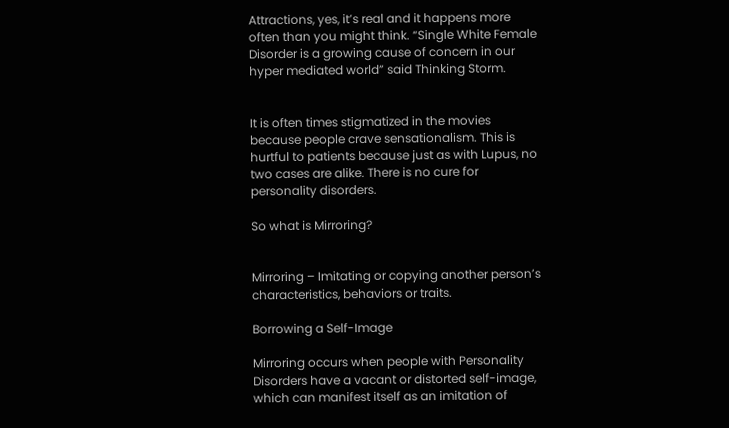Attractions, yes, it’s real and it happens more often than you might think. “Single White Female Disorder is a growing cause of concern in our hyper mediated world” said Thinking Storm.


It is often times stigmatized in the movies because people crave sensationalism. This is hurtful to patients because just as with Lupus, no two cases are alike. There is no cure for personality disorders.

So what is Mirroring?


Mirroring – Imitating or copying another person’s characteristics, behaviors or traits.

Borrowing a Self-Image

Mirroring occurs when people with Personality Disorders have a vacant or distorted self-image, which can manifest itself as an imitation of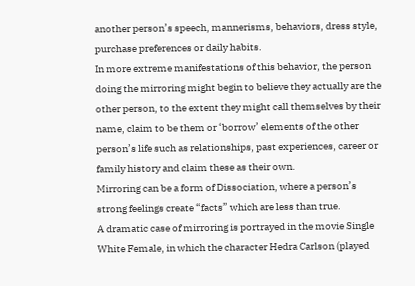another person’s speech, mannerisms, behaviors, dress style, purchase preferences or daily habits.
In more extreme manifestations of this behavior, the person doing the mirroring might begin to believe they actually are the other person, to the extent they might call themselves by their name, claim to be them or ‘borrow’ elements of the other person’s life such as relationships, past experiences, career or family history and claim these as their own.
Mirroring can be a form of Dissociation, where a person’s strong feelings create “facts” which are less than true.
A dramatic case of mirroring is portrayed in the movie Single White Female, in which the character Hedra Carlson (played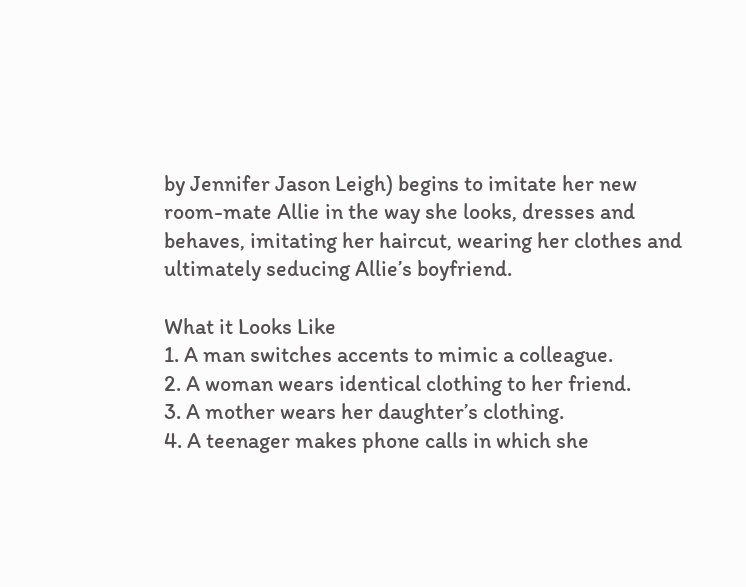by Jennifer Jason Leigh) begins to imitate her new room-mate Allie in the way she looks, dresses and behaves, imitating her haircut, wearing her clothes and ultimately seducing Allie’s boyfriend.

What it Looks Like
1. A man switches accents to mimic a colleague.
2. A woman wears identical clothing to her friend.
3. A mother wears her daughter’s clothing.
4. A teenager makes phone calls in which she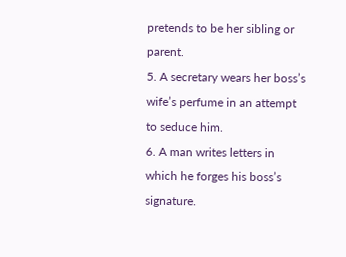pretends to be her sibling or parent.
5. A secretary wears her boss’s wife’s perfume in an attempt to seduce him.
6. A man writes letters in which he forges his boss’s signature.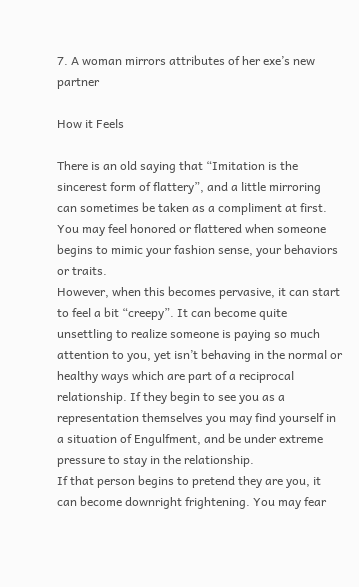7. A woman mirrors attributes of her exe’s new partner

How it Feels

There is an old saying that “Imitation is the sincerest form of flattery”, and a little mirroring can sometimes be taken as a compliment at first. You may feel honored or flattered when someone begins to mimic your fashion sense, your behaviors or traits.
However, when this becomes pervasive, it can start to feel a bit “creepy”. It can become quite unsettling to realize someone is paying so much attention to you, yet isn’t behaving in the normal or healthy ways which are part of a reciprocal relationship. If they begin to see you as a representation themselves you may find yourself in a situation of Engulfment, and be under extreme pressure to stay in the relationship.
If that person begins to pretend they are you, it can become downright frightening. You may fear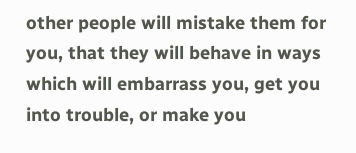other people will mistake them for you, that they will behave in ways which will embarrass you, get you into trouble, or make you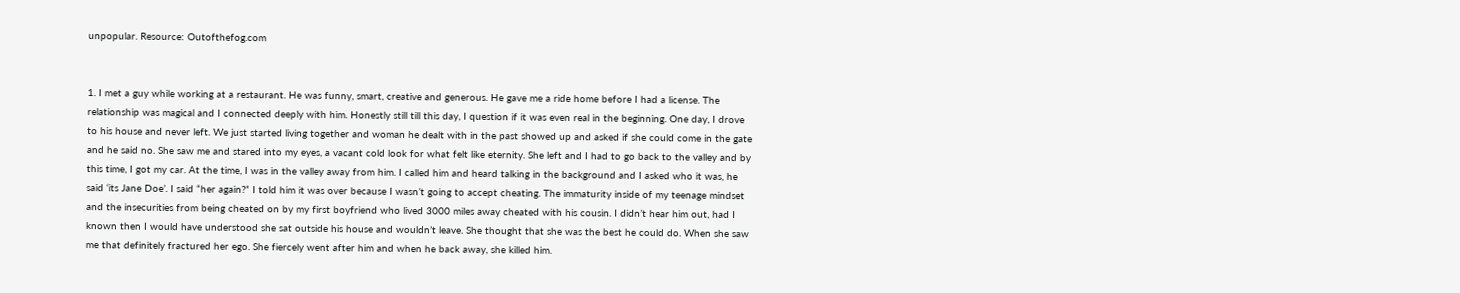unpopular. Resource: Outofthefog.com


1. I met a guy while working at a restaurant. He was funny, smart, creative and generous. He gave me a ride home before I had a license. The relationship was magical and I connected deeply with him. Honestly still till this day, I question if it was even real in the beginning. One day, I drove to his house and never left. We just started living together and woman he dealt with in the past showed up and asked if she could come in the gate and he said no. She saw me and stared into my eyes, a vacant cold look for what felt like eternity. She left and I had to go back to the valley and by this time, I got my car. At the time, I was in the valley away from him. I called him and heard talking in the background and I asked who it was, he said ‘its Jane Doe’. I said “her again?” I told him it was over because I wasn’t going to accept cheating. The immaturity inside of my teenage mindset and the insecurities from being cheated on by my first boyfriend who lived 3000 miles away cheated with his cousin. I didn’t hear him out, had I known then I would have understood she sat outside his house and wouldn’t leave. She thought that she was the best he could do. When she saw me that definitely fractured her ego. She fiercely went after him and when he back away, she killed him.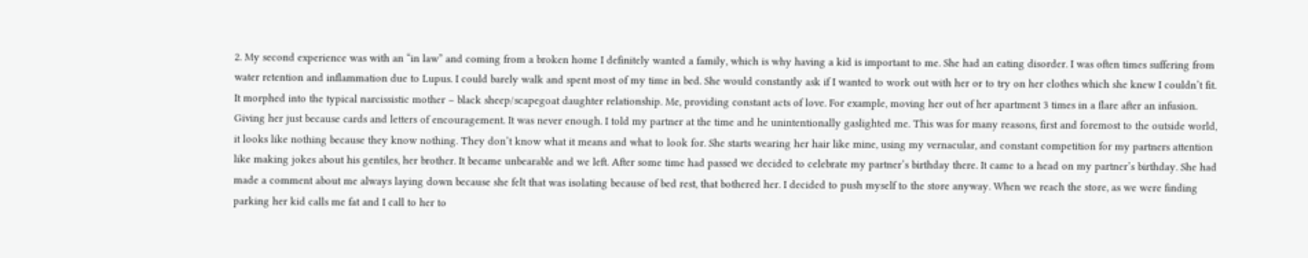2. My second experience was with an “in law” and coming from a broken home I definitely wanted a family, which is why having a kid is important to me. She had an eating disorder. I was often times suffering from water retention and inflammation due to Lupus. I could barely walk and spent most of my time in bed. She would constantly ask if I wanted to work out with her or to try on her clothes which she knew I couldn’t fit. It morphed into the typical narcissistic mother – black sheep/scapegoat daughter relationship. Me, providing constant acts of love. For example, moving her out of her apartment 3 times in a flare after an infusion. Giving her just because cards and letters of encouragement. It was never enough. I told my partner at the time and he unintentionally gaslighted me. This was for many reasons, first and foremost to the outside world, it looks like nothing because they know nothing. They don’t know what it means and what to look for. She starts wearing her hair like mine, using my vernacular, and constant competition for my partners attention like making jokes about his gentiles, her brother. It became unbearable and we left. After some time had passed we decided to celebrate my partner’s birthday there. It came to a head on my partner’s birthday. She had made a comment about me always laying down because she felt that was isolating because of bed rest, that bothered her. I decided to push myself to the store anyway. When we reach the store, as we were finding parking her kid calls me fat and I call to her to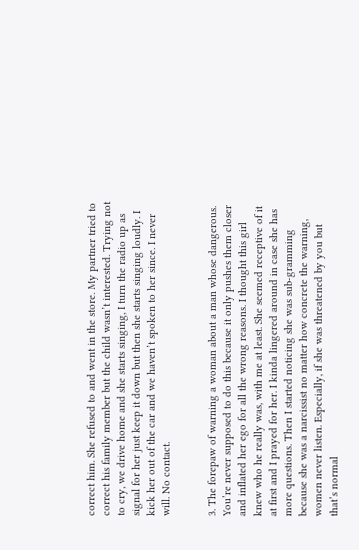correct him. She refused to and went in the store. My partner tried to correct his family member but the child wasn’t interested. Trying not to cry, we drive home and she starts singing, I turn the radio up as signal for her just keep it down but then she starts singing loudly. I kick her out of the car and we haven’t spoken to her since. I never will. No contact.


3. The forepaw of warning a woman about a man whose dangerous. You’re never supposed to do this because it only pushes them closer and inflated her ego for all the wrong reasons. I thought this girl knew who he really was, with me at least. She seemed receptive of it at first and I prayed for her. I kinda lingered around in case she has more questions. Then I started noticing she was sub-gramming because she was a narcissist no matter how concrete the warning, women never listen. Especially, if she was threatened by you but that’s normal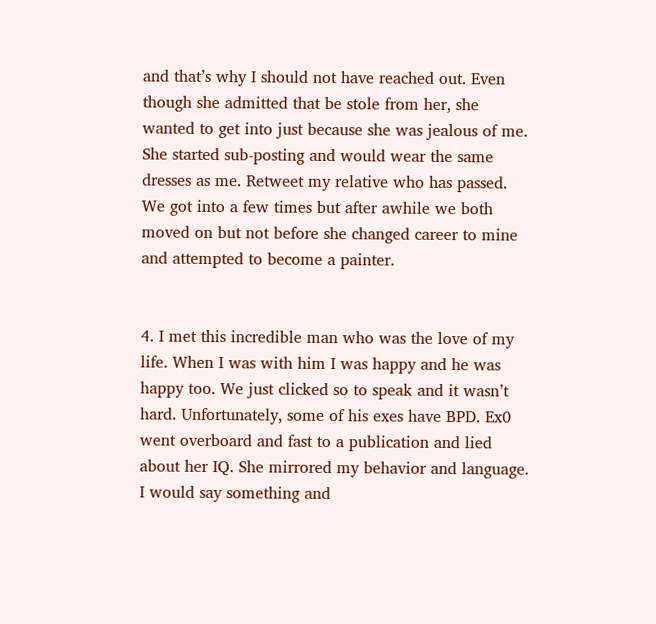and that’s why I should not have reached out. Even though she admitted that be stole from her, she wanted to get into just because she was jealous of me. She started sub-posting and would wear the same dresses as me. Retweet my relative who has passed. We got into a few times but after awhile we both moved on but not before she changed career to mine and attempted to become a painter.


4. I met this incredible man who was the love of my life. When I was with him I was happy and he was happy too. We just clicked so to speak and it wasn’t hard. Unfortunately, some of his exes have BPD. Ex0 went overboard and fast to a publication and lied about her IQ. She mirrored my behavior and language. I would say something and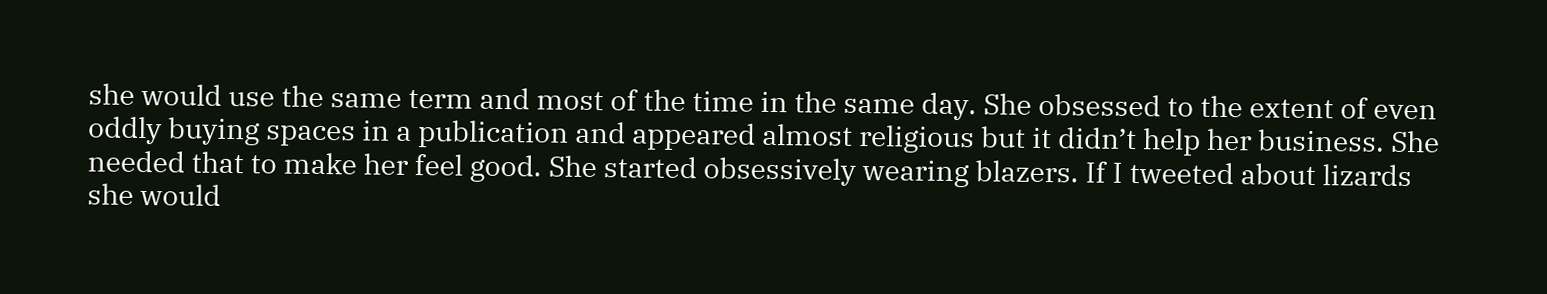she would use the same term and most of the time in the same day. She obsessed to the extent of even oddly buying spaces in a publication and appeared almost religious but it didn’t help her business. She needed that to make her feel good. She started obsessively wearing blazers. If I tweeted about lizards she would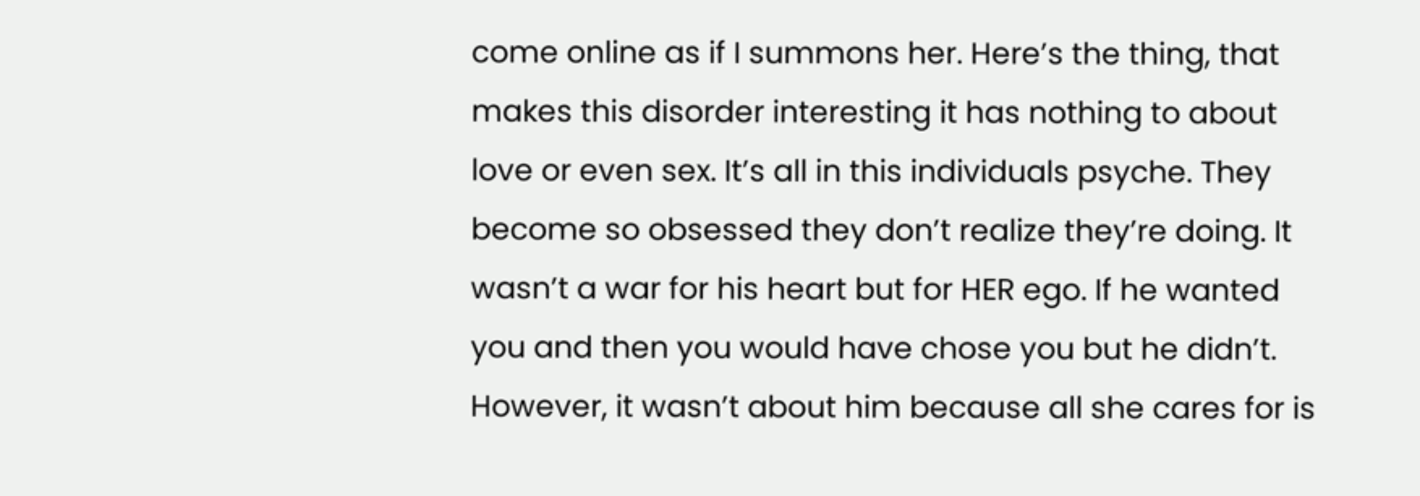come online as if I summons her. Here’s the thing, that makes this disorder interesting it has nothing to about love or even sex. It’s all in this individuals psyche. They become so obsessed they don’t realize they’re doing. It wasn’t a war for his heart but for HER ego. If he wanted you and then you would have chose you but he didn’t. However, it wasn’t about him because all she cares for is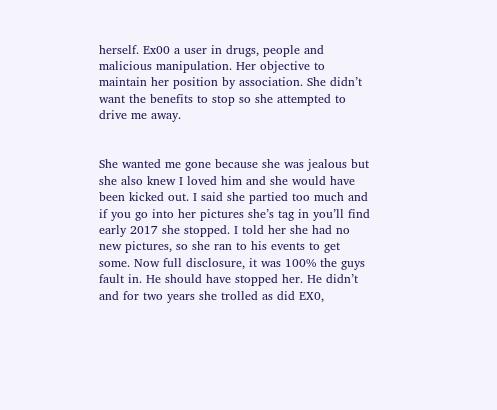herself. Ex00 a user in drugs, people and malicious manipulation. Her objective to maintain her position by association. She didn’t want the benefits to stop so she attempted to drive me away.


She wanted me gone because she was jealous but she also knew I loved him and she would have been kicked out. I said she partied too much and if you go into her pictures she’s tag in you’ll find early 2017 she stopped. I told her she had no new pictures, so she ran to his events to get some. Now full disclosure, it was 100% the guys fault in. He should have stopped her. He didn’t and for two years she trolled as did EX0,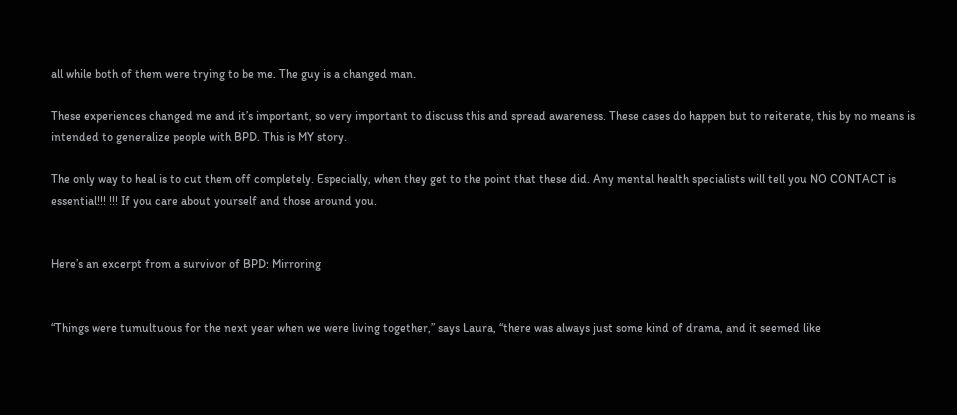all while both of them were trying to be me. The guy is a changed man.

These experiences changed me and it’s important, so very important to discuss this and spread awareness. These cases do happen but to reiterate, this by no means is intended to generalize people with BPD. This is MY story.

The only way to heal is to cut them off completely. Especially, when they get to the point that these did. Any mental health specialists will tell you NO CONTACT is essential!!! !!! If you care about yourself and those around you.


Here’s an excerpt from a survivor of BPD: Mirroring


“Things were tumultuous for the next year when we were living together,” says Laura, “there was always just some kind of drama, and it seemed like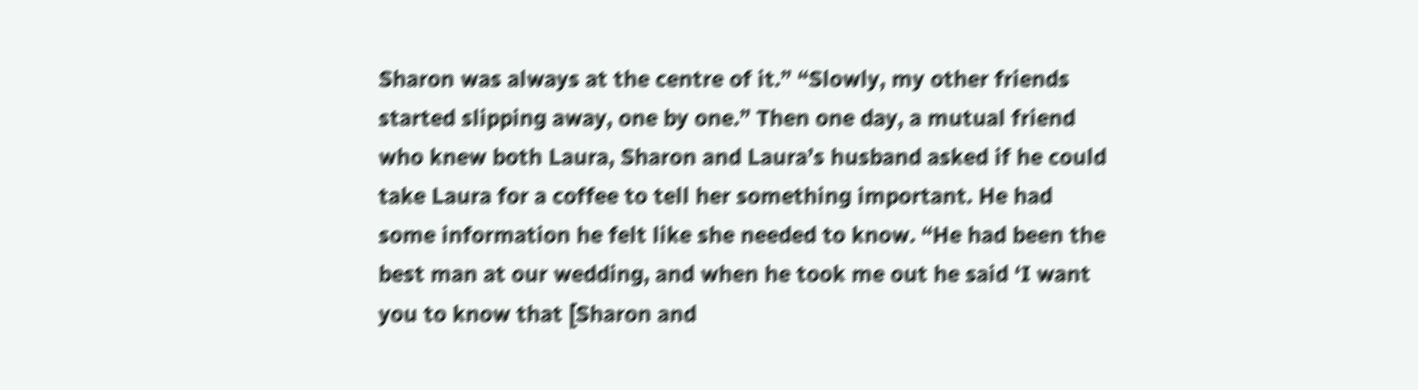Sharon was always at the centre of it.” “Slowly, my other friends started slipping away, one by one.” Then one day, a mutual friend who knew both Laura, Sharon and Laura’s husband asked if he could take Laura for a coffee to tell her something important. He had some information he felt like she needed to know. “He had been the best man at our wedding, and when he took me out he said ‘I want you to know that [Sharon and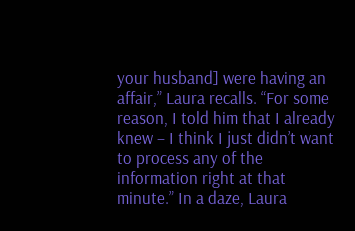your husband] were having an affair,” Laura recalls. “For some reason, I told him that I already knew – I think I just didn’t want to process any of the information right at that minute.” In a daze, Laura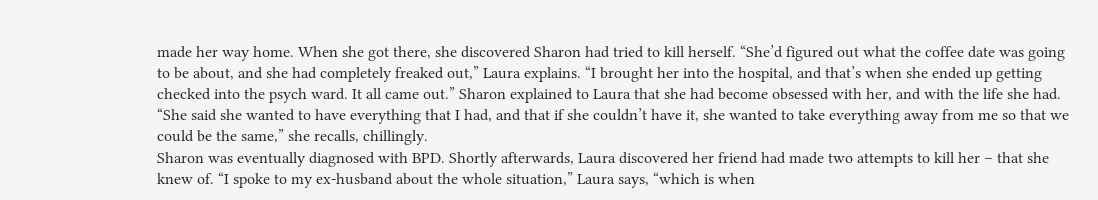made her way home. When she got there, she discovered Sharon had tried to kill herself. “She’d figured out what the coffee date was going to be about, and she had completely freaked out,” Laura explains. “I brought her into the hospital, and that’s when she ended up getting checked into the psych ward. It all came out.” Sharon explained to Laura that she had become obsessed with her, and with the life she had. “She said she wanted to have everything that I had, and that if she couldn’t have it, she wanted to take everything away from me so that we could be the same,” she recalls, chillingly.
Sharon was eventually diagnosed with BPD. Shortly afterwards, Laura discovered her friend had made two attempts to kill her – that she knew of. “I spoke to my ex-husband about the whole situation,” Laura says, “which is when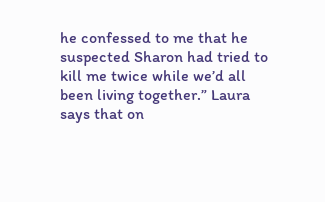he confessed to me that he suspected Sharon had tried to kill me twice while we’d all been living together.” Laura says that on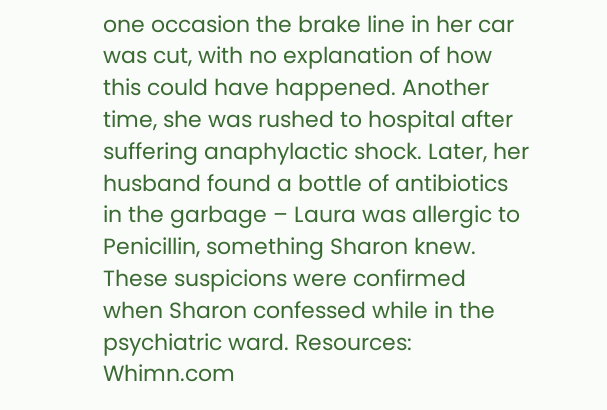one occasion the brake line in her car was cut, with no explanation of how this could have happened. Another time, she was rushed to hospital after suffering anaphylactic shock. Later, her husband found a bottle of antibiotics in the garbage – Laura was allergic to Penicillin, something Sharon knew. These suspicions were confirmed when Sharon confessed while in the psychiatric ward. Resources: Whimn.com